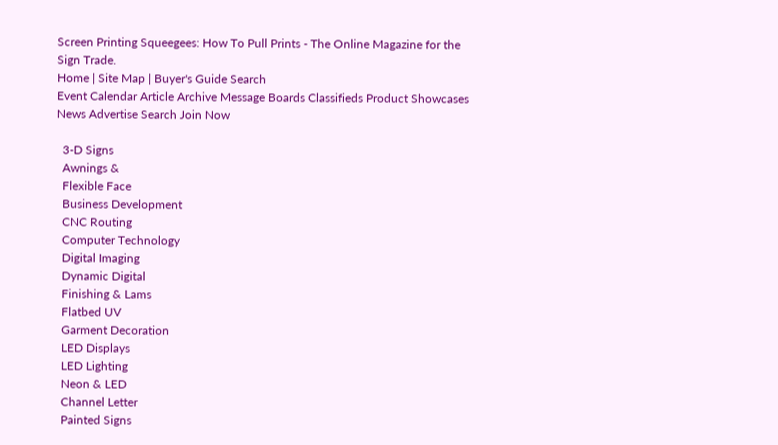Screen Printing Squeegees: How To Pull Prints - The Online Magazine for the Sign Trade.
Home | Site Map | Buyer's Guide Search
Event Calendar Article Archive Message Boards Classifieds Product Showcases News Advertise Search Join Now

  3-D Signs
  Awnings &
  Flexible Face
  Business Development
  CNC Routing
  Computer Technology
  Digital Imaging
  Dynamic Digital
  Finishing & Lams
  Flatbed UV
  Garment Decoration
  LED Displays
  LED Lighting
  Neon & LED
  Channel Letter
  Painted Signs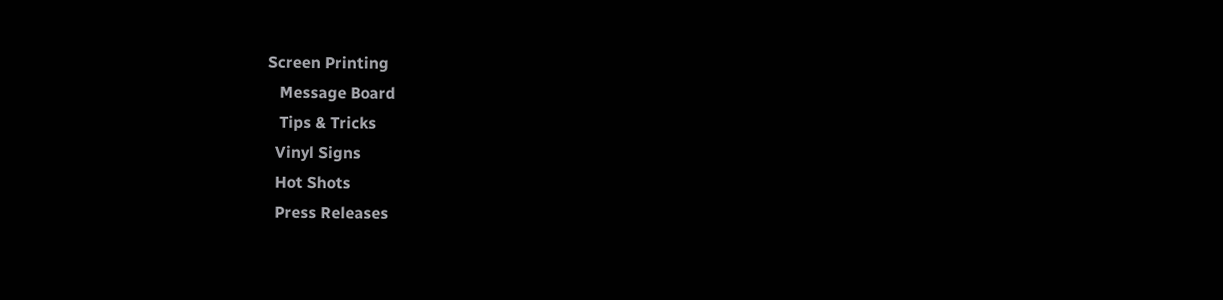Screen Printing
   Message Board
   Tips & Tricks
  Vinyl Signs
  Hot Shots
  Press Releases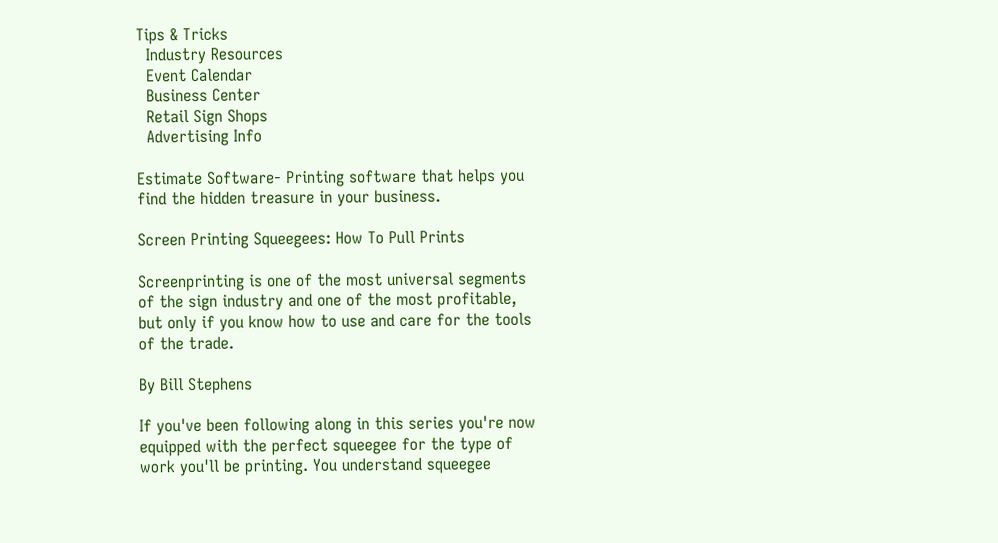Tips & Tricks
  Industry Resources
  Event Calendar
  Business Center
  Retail Sign Shops
  Advertising Info

Estimate Software- Printing software that helps you find the hidden treasure in your business.

Screen Printing Squeegees: How To Pull Prints

Screenprinting is one of the most universal segments of the sign industry and one of the most profitable, but only if you know how to use and care for the tools of the trade.

By Bill Stephens

If you've been following along in this series you're now equipped with the perfect squeegee for the type of work you'll be printing. You understand squeegee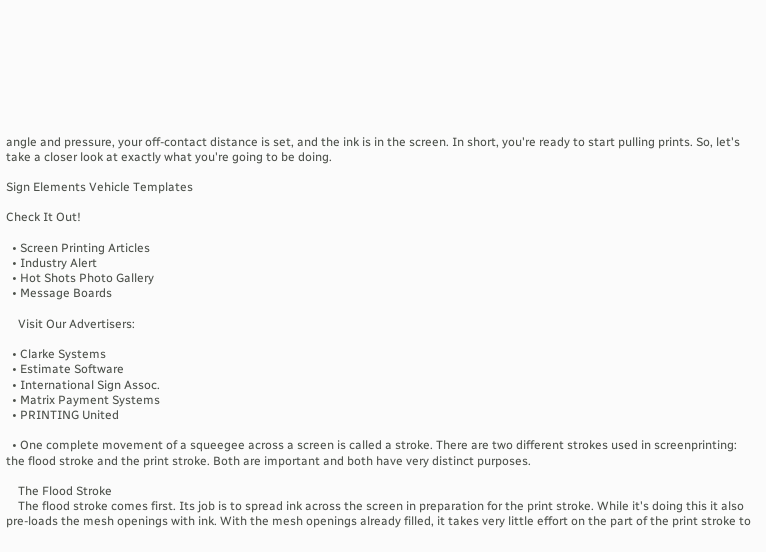angle and pressure, your off-contact distance is set, and the ink is in the screen. In short, you're ready to start pulling prints. So, let's take a closer look at exactly what you're going to be doing.

Sign Elements Vehicle Templates

Check It Out!

  • Screen Printing Articles
  • Industry Alert
  • Hot Shots Photo Gallery
  • Message Boards

    Visit Our Advertisers:

  • Clarke Systems
  • Estimate Software
  • International Sign Assoc.
  • Matrix Payment Systems
  • PRINTING United

  • One complete movement of a squeegee across a screen is called a stroke. There are two different strokes used in screenprinting: the flood stroke and the print stroke. Both are important and both have very distinct purposes.

    The Flood Stroke
    The flood stroke comes first. Its job is to spread ink across the screen in preparation for the print stroke. While it's doing this it also pre-loads the mesh openings with ink. With the mesh openings already filled, it takes very little effort on the part of the print stroke to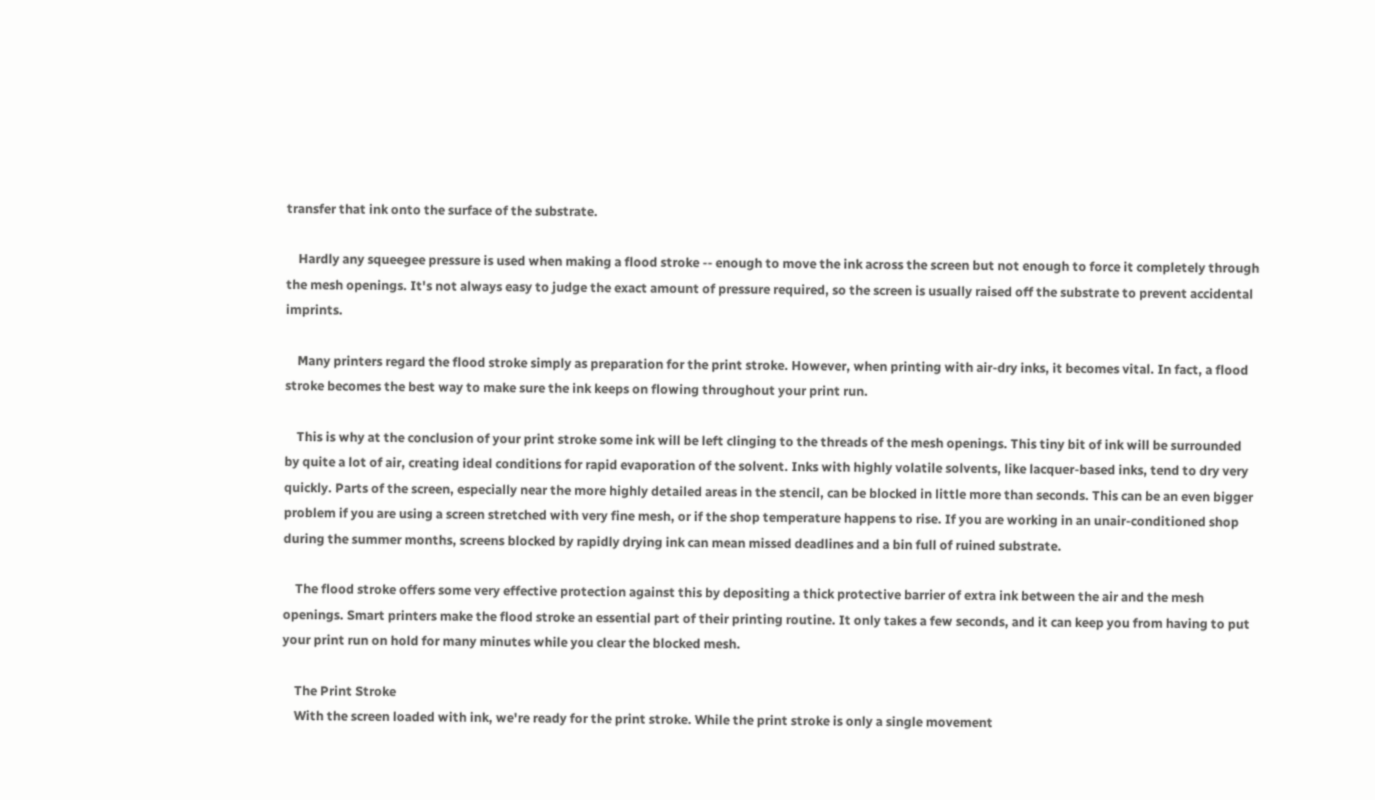transfer that ink onto the surface of the substrate.

    Hardly any squeegee pressure is used when making a flood stroke -- enough to move the ink across the screen but not enough to force it completely through the mesh openings. It's not always easy to judge the exact amount of pressure required, so the screen is usually raised off the substrate to prevent accidental imprints.

    Many printers regard the flood stroke simply as preparation for the print stroke. However, when printing with air-dry inks, it becomes vital. In fact, a flood stroke becomes the best way to make sure the ink keeps on flowing throughout your print run.

    This is why at the conclusion of your print stroke some ink will be left clinging to the threads of the mesh openings. This tiny bit of ink will be surrounded by quite a lot of air, creating ideal conditions for rapid evaporation of the solvent. Inks with highly volatile solvents, like lacquer-based inks, tend to dry very quickly. Parts of the screen, especially near the more highly detailed areas in the stencil, can be blocked in little more than seconds. This can be an even bigger problem if you are using a screen stretched with very fine mesh, or if the shop temperature happens to rise. If you are working in an unair-conditioned shop during the summer months, screens blocked by rapidly drying ink can mean missed deadlines and a bin full of ruined substrate.

    The flood stroke offers some very effective protection against this by depositing a thick protective barrier of extra ink between the air and the mesh openings. Smart printers make the flood stroke an essential part of their printing routine. It only takes a few seconds, and it can keep you from having to put your print run on hold for many minutes while you clear the blocked mesh.

    The Print Stroke
    With the screen loaded with ink, we're ready for the print stroke. While the print stroke is only a single movement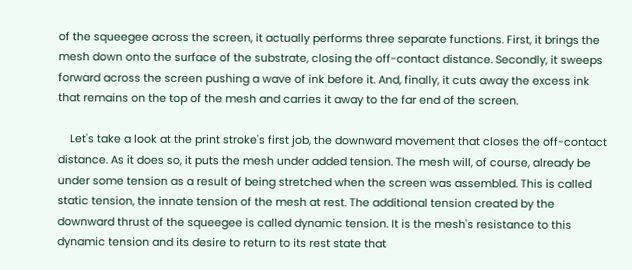of the squeegee across the screen, it actually performs three separate functions. First, it brings the mesh down onto the surface of the substrate, closing the off-contact distance. Secondly, it sweeps forward across the screen pushing a wave of ink before it. And, finally, it cuts away the excess ink that remains on the top of the mesh and carries it away to the far end of the screen.

    Let's take a look at the print stroke's first job, the downward movement that closes the off-contact distance. As it does so, it puts the mesh under added tension. The mesh will, of course, already be under some tension as a result of being stretched when the screen was assembled. This is called static tension, the innate tension of the mesh at rest. The additional tension created by the downward thrust of the squeegee is called dynamic tension. It is the mesh's resistance to this dynamic tension and its desire to return to its rest state that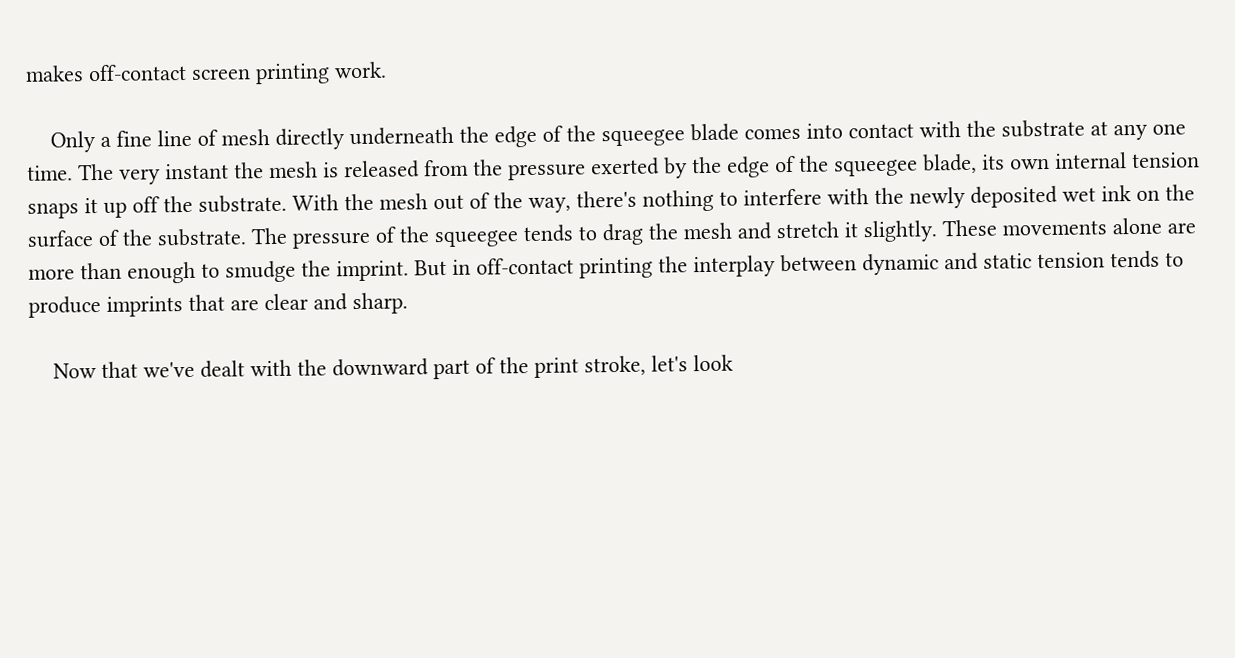makes off-contact screen printing work.

    Only a fine line of mesh directly underneath the edge of the squeegee blade comes into contact with the substrate at any one time. The very instant the mesh is released from the pressure exerted by the edge of the squeegee blade, its own internal tension snaps it up off the substrate. With the mesh out of the way, there's nothing to interfere with the newly deposited wet ink on the surface of the substrate. The pressure of the squeegee tends to drag the mesh and stretch it slightly. These movements alone are more than enough to smudge the imprint. But in off-contact printing the interplay between dynamic and static tension tends to produce imprints that are clear and sharp.

    Now that we've dealt with the downward part of the print stroke, let's look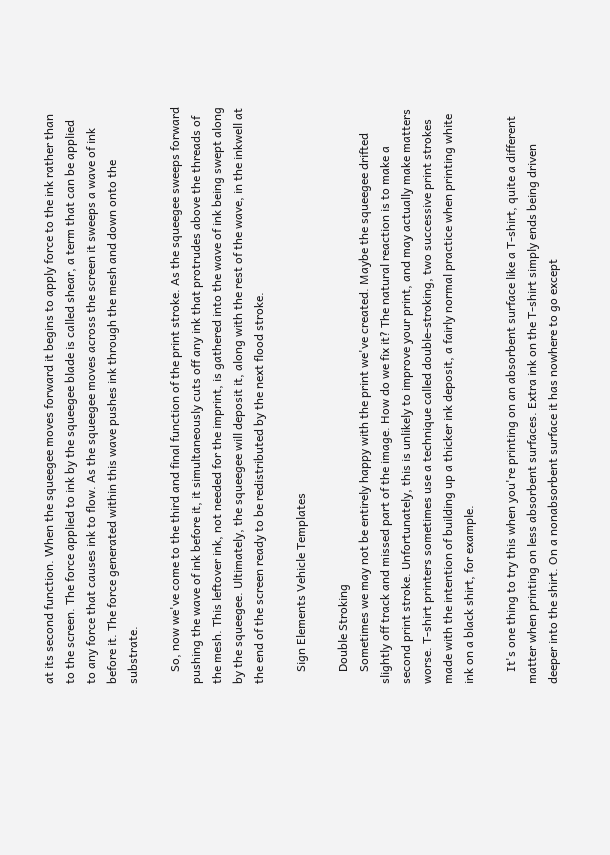at its second function. When the squeegee moves forward it begins to apply force to the ink rather than to the screen. The force applied to ink by the squeegee blade is called shear, a term that can be applied to any force that causes ink to flow. As the squeegee moves across the screen it sweeps a wave of ink before it. The force generated within this wave pushes ink through the mesh and down onto the substrate.

    So, now we've come to the third and final function of the print stroke. As the squeegee sweeps forward pushing the wave of ink before it, it simultaneously cuts off any ink that protrudes above the threads of the mesh. This leftover ink, not needed for the imprint, is gathered into the wave of ink being swept along by the squeegee. Ultimately, the squeegee will deposit it, along with the rest of the wave, in the inkwell at the end of the screen ready to be redistributed by the next flood stroke.

    Sign Elements Vehicle Templates

    Double Stroking
    Sometimes we may not be entirely happy with the print we've created. Maybe the squeegee drifted slightly off track and missed part of the image. How do we fix it? The natural reaction is to make a second print stroke. Unfortunately, this is unlikely to improve your print, and may actually make matters worse. T-shirt printers sometimes use a technique called double-stroking, two successive print strokes made with the intention of building up a thicker ink deposit, a fairly normal practice when printing white ink on a black shirt, for example.

    It's one thing to try this when you're printing on an absorbent surface like a T-shirt, quite a different matter when printing on less absorbent surfaces. Extra ink on the T-shirt simply ends being driven deeper into the shirt. On a nonabsorbent surface it has nowhere to go except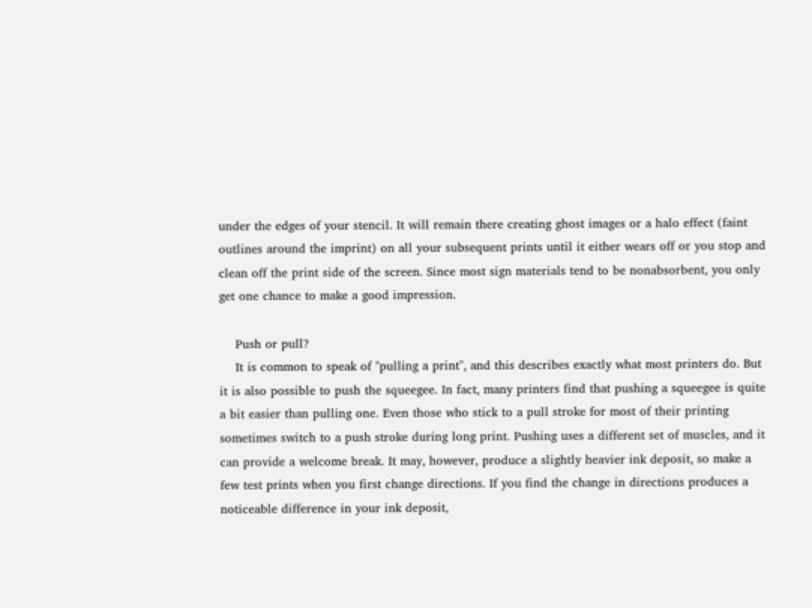under the edges of your stencil. It will remain there creating ghost images or a halo effect (faint outlines around the imprint) on all your subsequent prints until it either wears off or you stop and clean off the print side of the screen. Since most sign materials tend to be nonabsorbent, you only get one chance to make a good impression.

    Push or pull?
    It is common to speak of "pulling a print", and this describes exactly what most printers do. But it is also possible to push the squeegee. In fact, many printers find that pushing a squeegee is quite a bit easier than pulling one. Even those who stick to a pull stroke for most of their printing sometimes switch to a push stroke during long print. Pushing uses a different set of muscles, and it can provide a welcome break. It may, however, produce a slightly heavier ink deposit, so make a few test prints when you first change directions. If you find the change in directions produces a noticeable difference in your ink deposit,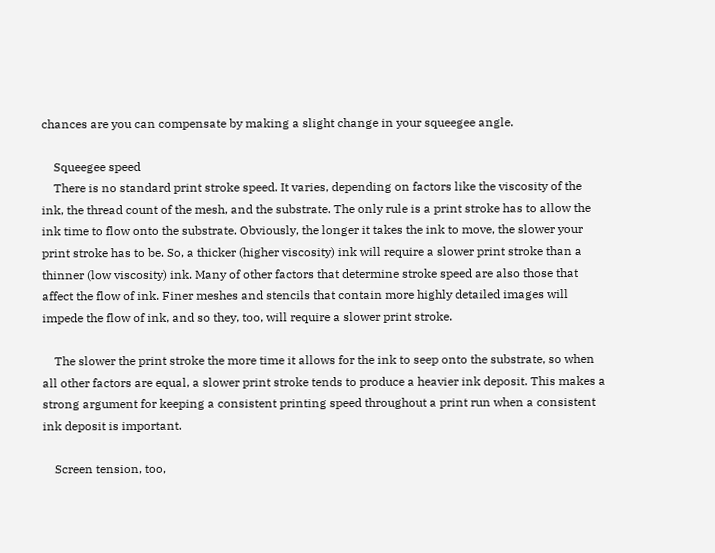chances are you can compensate by making a slight change in your squeegee angle.

    Squeegee speed
    There is no standard print stroke speed. It varies, depending on factors like the viscosity of the ink, the thread count of the mesh, and the substrate. The only rule is a print stroke has to allow the ink time to flow onto the substrate. Obviously, the longer it takes the ink to move, the slower your print stroke has to be. So, a thicker (higher viscosity) ink will require a slower print stroke than a thinner (low viscosity) ink. Many of other factors that determine stroke speed are also those that affect the flow of ink. Finer meshes and stencils that contain more highly detailed images will impede the flow of ink, and so they, too, will require a slower print stroke.

    The slower the print stroke the more time it allows for the ink to seep onto the substrate, so when all other factors are equal, a slower print stroke tends to produce a heavier ink deposit. This makes a strong argument for keeping a consistent printing speed throughout a print run when a consistent ink deposit is important.

    Screen tension, too,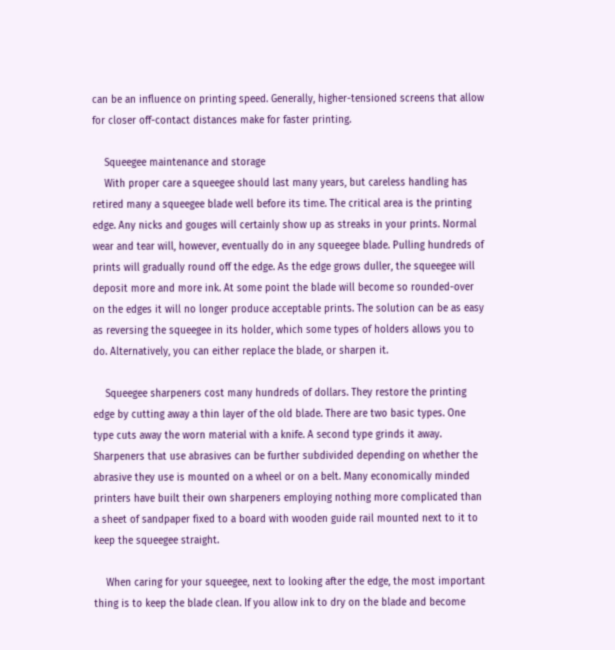can be an influence on printing speed. Generally, higher-tensioned screens that allow for closer off-contact distances make for faster printing.

    Squeegee maintenance and storage
    With proper care a squeegee should last many years, but careless handling has retired many a squeegee blade well before its time. The critical area is the printing edge. Any nicks and gouges will certainly show up as streaks in your prints. Normal wear and tear will, however, eventually do in any squeegee blade. Pulling hundreds of prints will gradually round off the edge. As the edge grows duller, the squeegee will deposit more and more ink. At some point the blade will become so rounded-over on the edges it will no longer produce acceptable prints. The solution can be as easy as reversing the squeegee in its holder, which some types of holders allows you to do. Alternatively, you can either replace the blade, or sharpen it.

    Squeegee sharpeners cost many hundreds of dollars. They restore the printing edge by cutting away a thin layer of the old blade. There are two basic types. One type cuts away the worn material with a knife. A second type grinds it away. Sharpeners that use abrasives can be further subdivided depending on whether the abrasive they use is mounted on a wheel or on a belt. Many economically minded printers have built their own sharpeners employing nothing more complicated than a sheet of sandpaper fixed to a board with wooden guide rail mounted next to it to keep the squeegee straight.

    When caring for your squeegee, next to looking after the edge, the most important thing is to keep the blade clean. If you allow ink to dry on the blade and become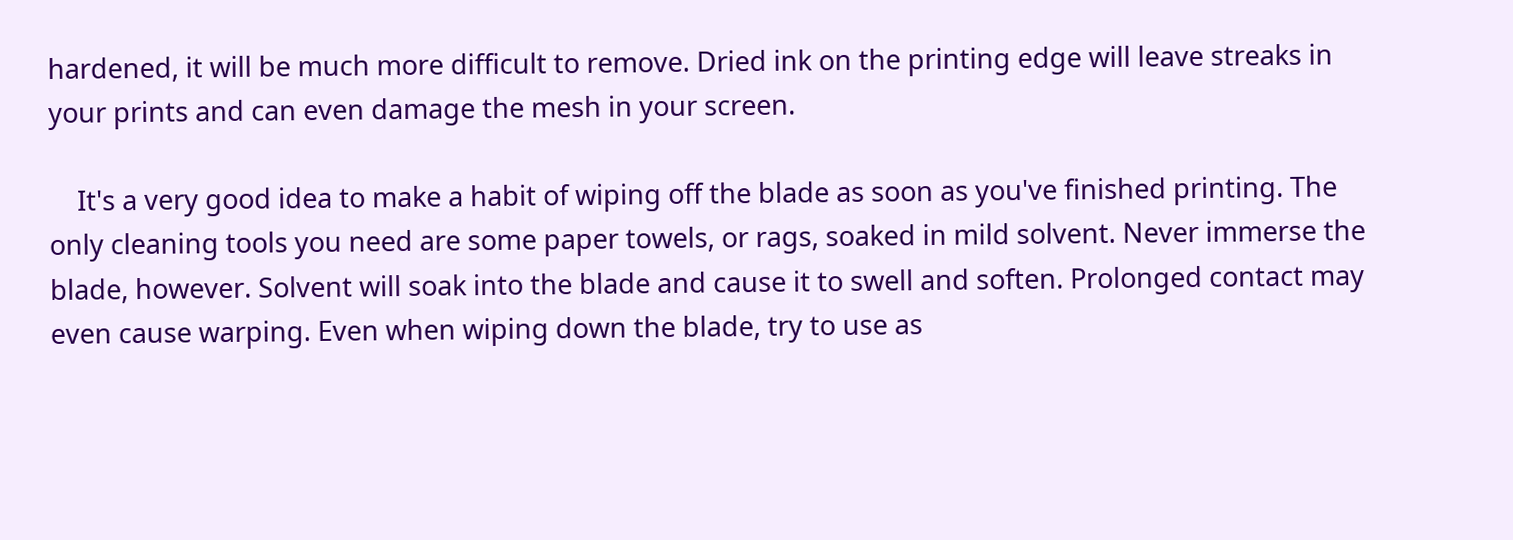hardened, it will be much more difficult to remove. Dried ink on the printing edge will leave streaks in your prints and can even damage the mesh in your screen.

    It's a very good idea to make a habit of wiping off the blade as soon as you've finished printing. The only cleaning tools you need are some paper towels, or rags, soaked in mild solvent. Never immerse the blade, however. Solvent will soak into the blade and cause it to swell and soften. Prolonged contact may even cause warping. Even when wiping down the blade, try to use as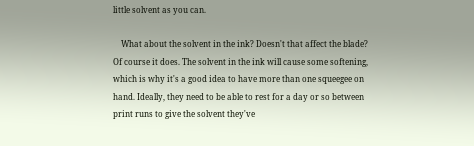little solvent as you can.

    What about the solvent in the ink? Doesn't that affect the blade? Of course it does. The solvent in the ink will cause some softening, which is why it's a good idea to have more than one squeegee on hand. Ideally, they need to be able to rest for a day or so between print runs to give the solvent they've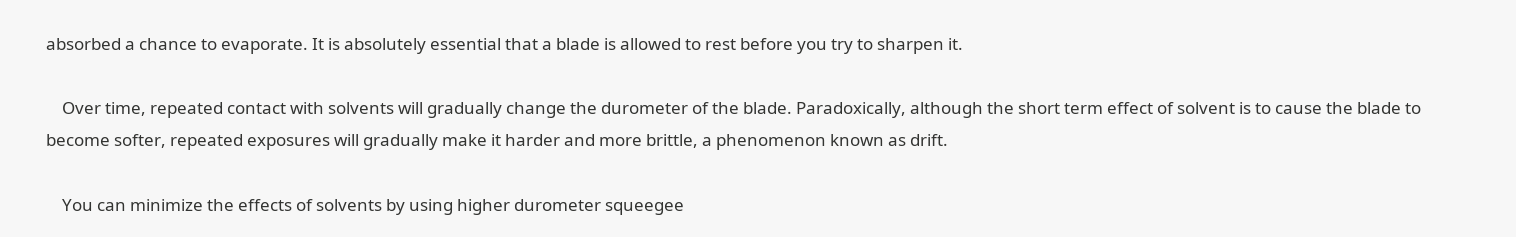absorbed a chance to evaporate. It is absolutely essential that a blade is allowed to rest before you try to sharpen it.

    Over time, repeated contact with solvents will gradually change the durometer of the blade. Paradoxically, although the short term effect of solvent is to cause the blade to become softer, repeated exposures will gradually make it harder and more brittle, a phenomenon known as drift.

    You can minimize the effects of solvents by using higher durometer squeegee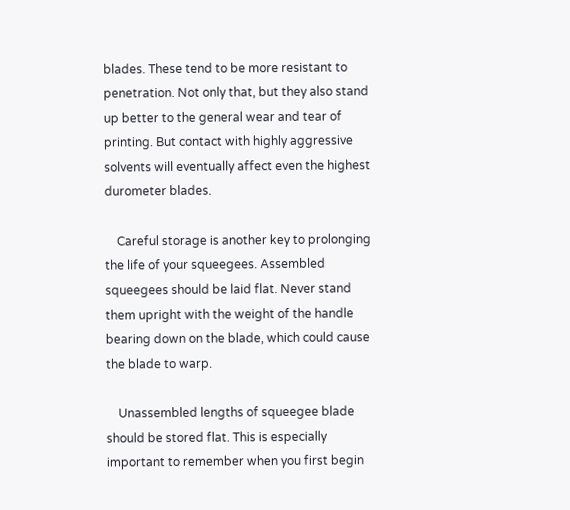blades. These tend to be more resistant to penetration. Not only that, but they also stand up better to the general wear and tear of printing. But contact with highly aggressive solvents will eventually affect even the highest durometer blades.

    Careful storage is another key to prolonging the life of your squeegees. Assembled squeegees should be laid flat. Never stand them upright with the weight of the handle bearing down on the blade, which could cause the blade to warp.

    Unassembled lengths of squeegee blade should be stored flat. This is especially important to remember when you first begin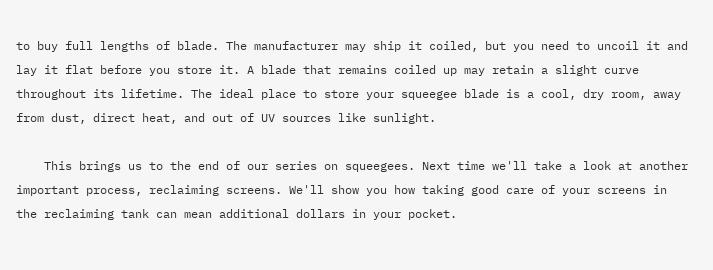to buy full lengths of blade. The manufacturer may ship it coiled, but you need to uncoil it and lay it flat before you store it. A blade that remains coiled up may retain a slight curve throughout its lifetime. The ideal place to store your squeegee blade is a cool, dry room, away from dust, direct heat, and out of UV sources like sunlight.

    This brings us to the end of our series on squeegees. Next time we'll take a look at another important process, reclaiming screens. We'll show you how taking good care of your screens in the reclaiming tank can mean additional dollars in your pocket.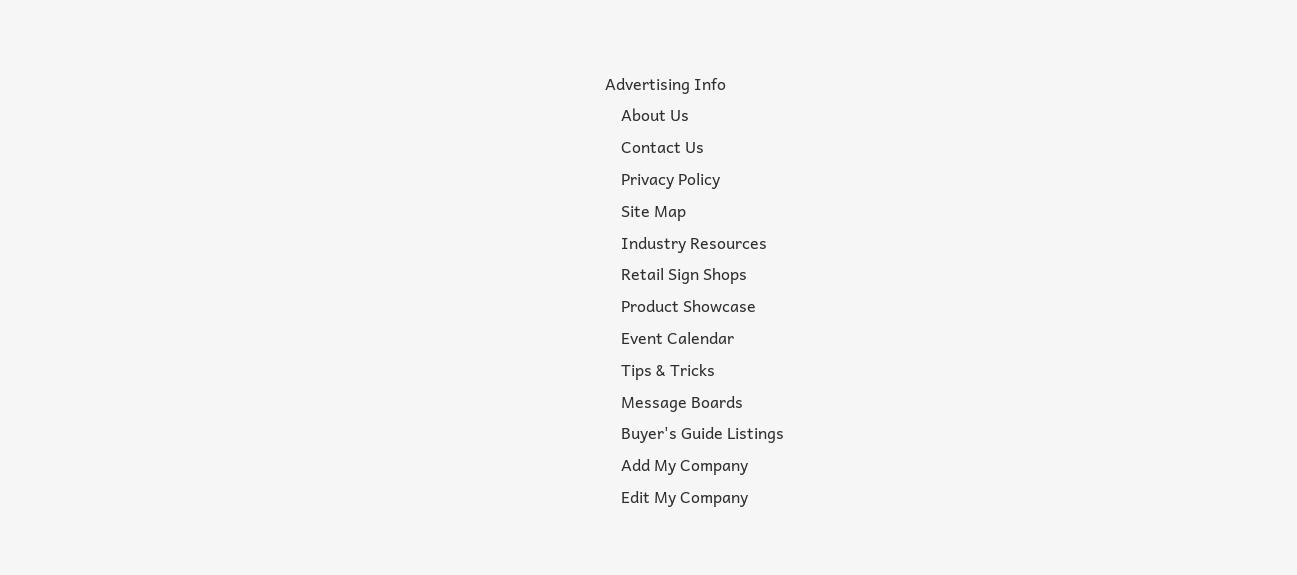Advertising Info
    About Us
    Contact Us
    Privacy Policy
    Site Map
    Industry Resources
    Retail Sign Shops
    Product Showcase
    Event Calendar
    Tips & Tricks
    Message Boards
    Buyer's Guide Listings
    Add My Company
    Edit My Company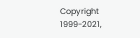Copyright 1999-2021,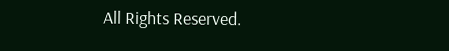All Rights Reserved.